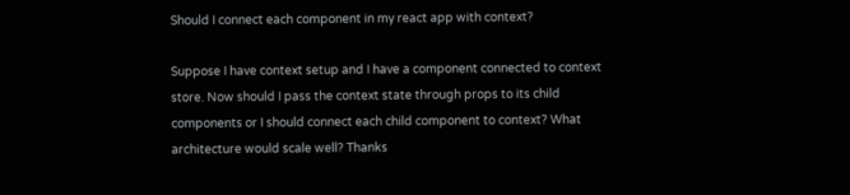Should I connect each component in my react app with context?

Suppose I have context setup and I have a component connected to context store. Now should I pass the context state through props to its child components or I should connect each child component to context? What architecture would scale well? Thanks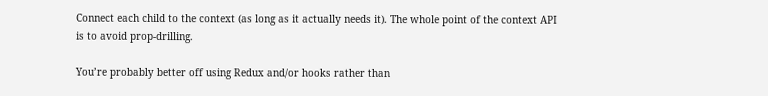Connect each child to the context (as long as it actually needs it). The whole point of the context API is to avoid prop-drilling.

You’re probably better off using Redux and/or hooks rather than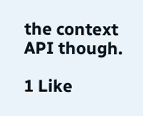the context API though.

1 Like